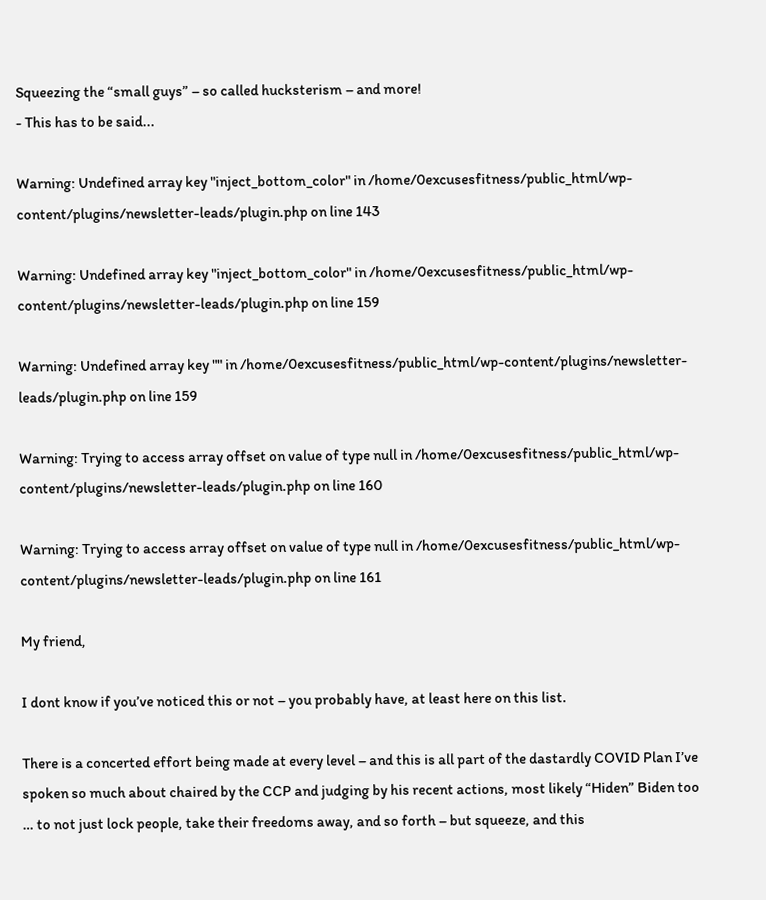Squeezing the “small guys” – so called hucksterism – and more!
- This has to be said...

Warning: Undefined array key "inject_bottom_color" in /home/0excusesfitness/public_html/wp-content/plugins/newsletter-leads/plugin.php on line 143

Warning: Undefined array key "inject_bottom_color" in /home/0excusesfitness/public_html/wp-content/plugins/newsletter-leads/plugin.php on line 159

Warning: Undefined array key "" in /home/0excusesfitness/public_html/wp-content/plugins/newsletter-leads/plugin.php on line 159

Warning: Trying to access array offset on value of type null in /home/0excusesfitness/public_html/wp-content/plugins/newsletter-leads/plugin.php on line 160

Warning: Trying to access array offset on value of type null in /home/0excusesfitness/public_html/wp-content/plugins/newsletter-leads/plugin.php on line 161

My friend,

I dont know if you’ve noticed this or not – you probably have, at least here on this list.

There is a concerted effort being made at every level – and this is all part of the dastardly COVID Plan I’ve spoken so much about chaired by the CCP and judging by his recent actions, most likely “Hiden” Biden too … to not just lock people, take their freedoms away, and so forth – but squeeze, and this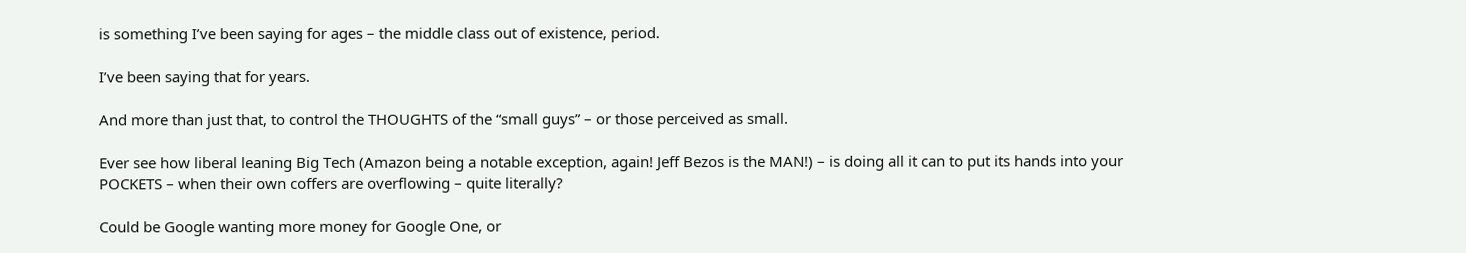is something I’ve been saying for ages – the middle class out of existence, period.

I’ve been saying that for years.

And more than just that, to control the THOUGHTS of the “small guys” – or those perceived as small.

Ever see how liberal leaning Big Tech (Amazon being a notable exception, again! Jeff Bezos is the MAN!) – is doing all it can to put its hands into your POCKETS – when their own coffers are overflowing – quite literally?

Could be Google wanting more money for Google One, or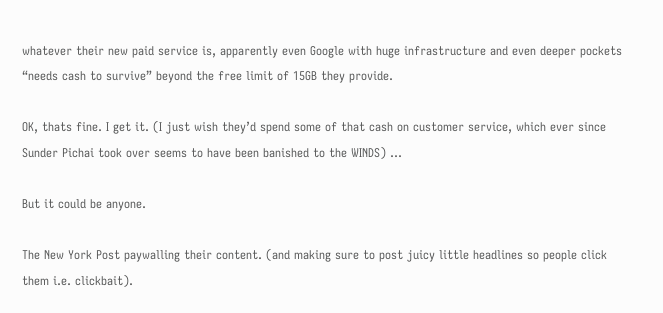whatever their new paid service is, apparently even Google with huge infrastructure and even deeper pockets “needs cash to survive” beyond the free limit of 15GB they provide.

OK, thats fine. I get it. (I just wish they’d spend some of that cash on customer service, which ever since Sunder Pichai took over seems to have been banished to the WINDS) …

But it could be anyone.

The New York Post paywalling their content. (and making sure to post juicy little headlines so people click them i.e. clickbait).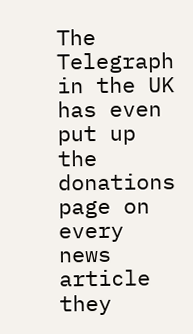The Telegraph in the UK has even put up the donations page on every news article they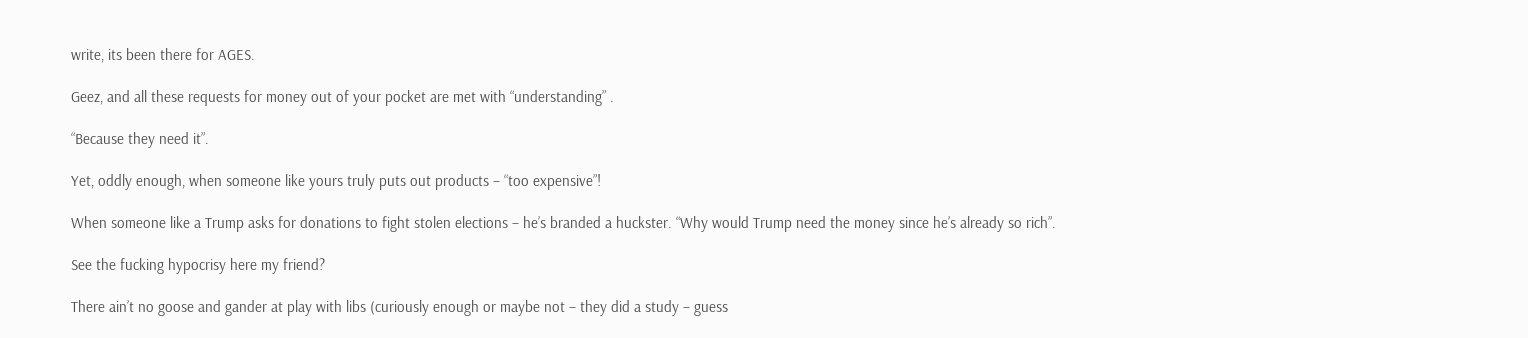write, its been there for AGES.

Geez, and all these requests for money out of your pocket are met with “understanding” .

“Because they need it”.

Yet, oddly enough, when someone like yours truly puts out products – “too expensive”!

When someone like a Trump asks for donations to fight stolen elections – he’s branded a huckster. “Why would Trump need the money since he’s already so rich”.

See the fucking hypocrisy here my friend?

There ain’t no goose and gander at play with libs (curiously enough or maybe not – they did a study – guess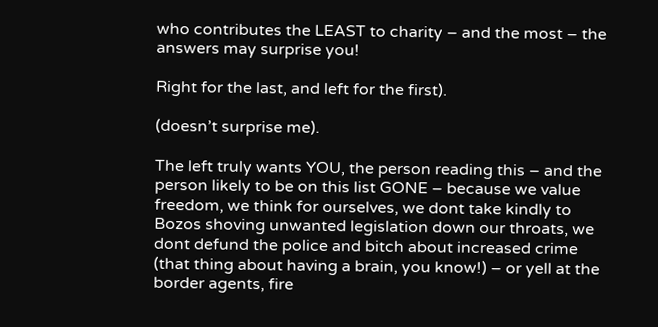who contributes the LEAST to charity – and the most – the answers may surprise you!

Right for the last, and left for the first).

(doesn’t surprise me).

The left truly wants YOU, the person reading this – and the person likely to be on this list GONE – because we value freedom, we think for ourselves, we dont take kindly to Bozos shoving unwanted legislation down our throats, we dont defund the police and bitch about increased crime (that thing about having a brain, you know!) – or yell at the border agents, fire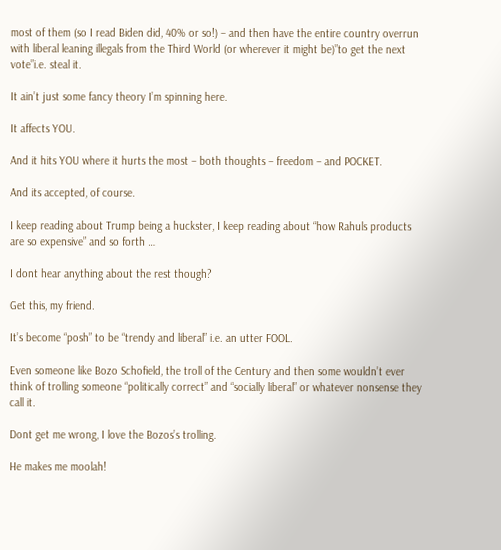most of them (so I read Biden did, 40% or so!) – and then have the entire country overrun with liberal leaning illegals from the Third World (or wherever it might be)”to get the next vote”i.e. steal it.

It ain’t just some fancy theory I’m spinning here.

It affects YOU.

And it hits YOU where it hurts the most – both thoughts – freedom – and POCKET.

And its accepted, of course.

I keep reading about Trump being a huckster, I keep reading about “how Rahuls products are so expensive” and so forth …

I dont hear anything about the rest though?

Get this, my friend.

It’s become “posh” to be “trendy and liberal” i.e. an utter FOOL.

Even someone like Bozo Schofield, the troll of the Century and then some wouldn’t ever think of trolling someone “politically correct” and “socially liberal” or whatever nonsense they call it.

Dont get me wrong, I love the Bozos’s trolling.

He makes me moolah!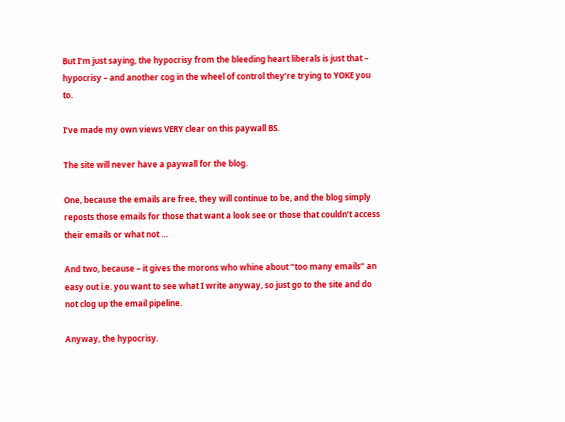But I’m just saying, the hypocrisy from the bleeding heart liberals is just that – hypocrisy – and another cog in the wheel of control they’re trying to YOKE you to.

I’ve made my own views VERY clear on this paywall BS.

The site will never have a paywall for the blog.

One, because the emails are free, they will continue to be, and the blog simply reposts those emails for those that want a look see or those that couldn’t access their emails or what not …

And two, because – it gives the morons who whine about “too many emails” an easy out i.e. you want to see what I write anyway, so just go to the site and do not clog up the email pipeline.

Anyway, the hypocrisy.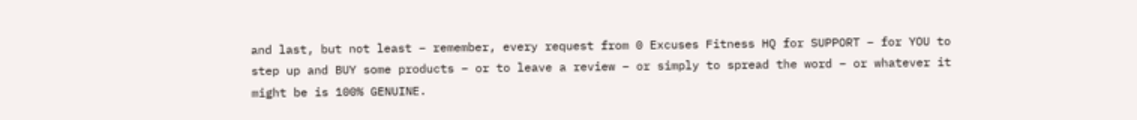and last, but not least – remember, every request from 0 Excuses Fitness HQ for SUPPORT – for YOU to step up and BUY some products – or to leave a review – or simply to spread the word – or whatever it might be is 100% GENUINE.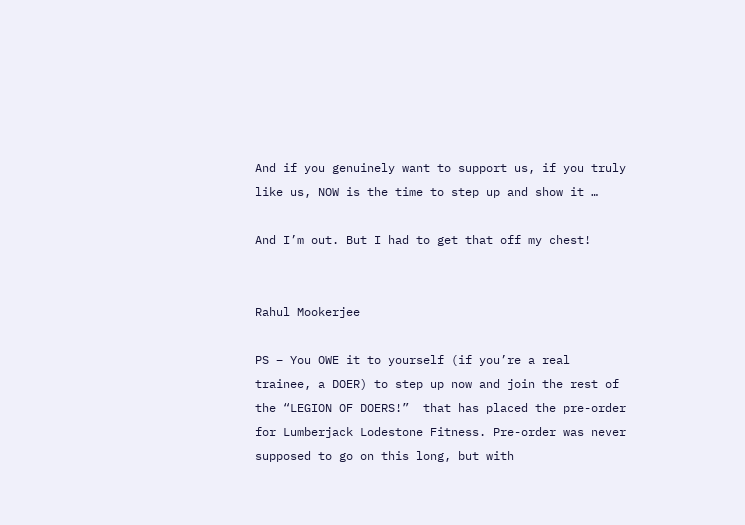And if you genuinely want to support us, if you truly like us, NOW is the time to step up and show it …

And I’m out. But I had to get that off my chest!


Rahul Mookerjee

PS – You OWE it to yourself (if you’re a real trainee, a DOER) to step up now and join the rest of the “LEGION OF DOERS!”  that has placed the pre-order for Lumberjack Lodestone Fitness. Pre-order was never supposed to go on this long, but with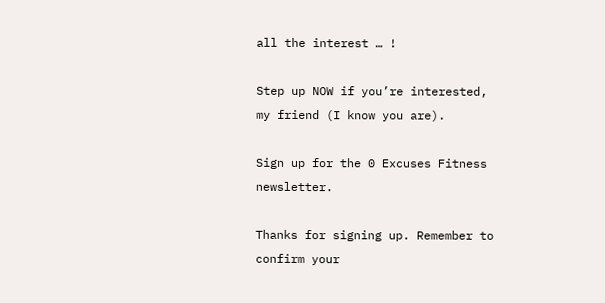all the interest … !

Step up NOW if you’re interested, my friend (I know you are).

Sign up for the 0 Excuses Fitness newsletter.

Thanks for signing up. Remember to confirm your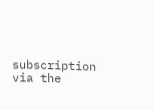subscription via the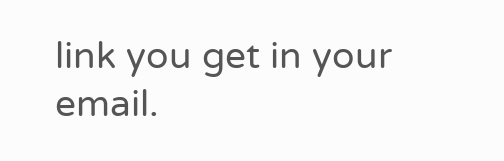link you get in your email.